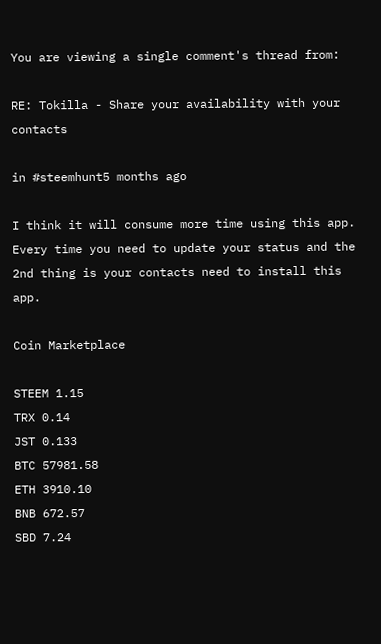You are viewing a single comment's thread from:

RE: Tokilla - Share your availability with your contacts

in #steemhunt5 months ago

I think it will consume more time using this app. Every time you need to update your status and the 2nd thing is your contacts need to install this app.

Coin Marketplace

STEEM 1.15
TRX 0.14
JST 0.133
BTC 57981.58
ETH 3910.10
BNB 672.57
SBD 7.24